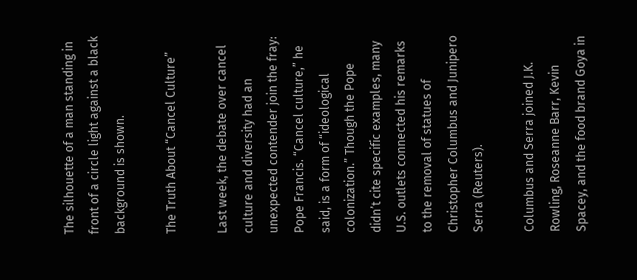The silhouette of a man standing in front of a circle light against a black background is shown.

The Truth About “Cancel Culture”

Last week, the debate over cancel culture and diversity had an unexpected contender join the fray: Pope Francis. “Cancel culture,” he said, is a form of “ideological colonization.” Though the Pope didn’t cite specific examples, many U.S. outlets connected his remarks to the removal of statues of Christopher Columbus and Junipero Serra (Reuters).

Columbus and Serra joined J.K. Rowling, Roseanne Barr, Kevin Spacey, and the food brand Goya in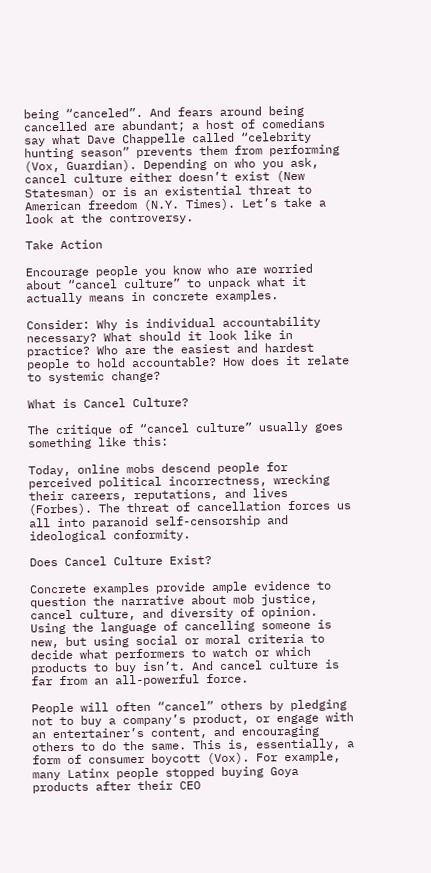being “canceled”. And fears around being cancelled are abundant; a host of comedians say what Dave Chappelle called “celebrity hunting season” prevents them from performing (Vox, Guardian). Depending on who you ask, cancel culture either doesn’t exist (New Statesman) or is an existential threat to American freedom (N.Y. Times). Let’s take a look at the controversy.

Take Action

Encourage people you know who are worried about “cancel culture” to unpack what it actually means in concrete examples.

Consider: Why is individual accountability necessary? What should it look like in practice? Who are the easiest and hardest people to hold accountable? How does it relate to systemic change?

What is Cancel Culture?

The critique of “cancel culture” usually goes something like this:

Today, online mobs descend people for perceived political incorrectness, wrecking their careers, reputations, and lives (Forbes). The threat of cancellation forces us all into paranoid self-censorship and ideological conformity.

Does Cancel Culture Exist?

Concrete examples provide ample evidence to question the narrative about mob justice, cancel culture, and diversity of opinion. Using the language of cancelling someone is new, but using social or moral criteria to decide what performers to watch or which products to buy isn’t. And cancel culture is far from an all-powerful force.

People will often “cancel” others by pledging not to buy a company’s product, or engage with an entertainer’s content, and encouraging others to do the same. This is, essentially, a form of consumer boycott (Vox). For example, many Latinx people stopped buying Goya products after their CEO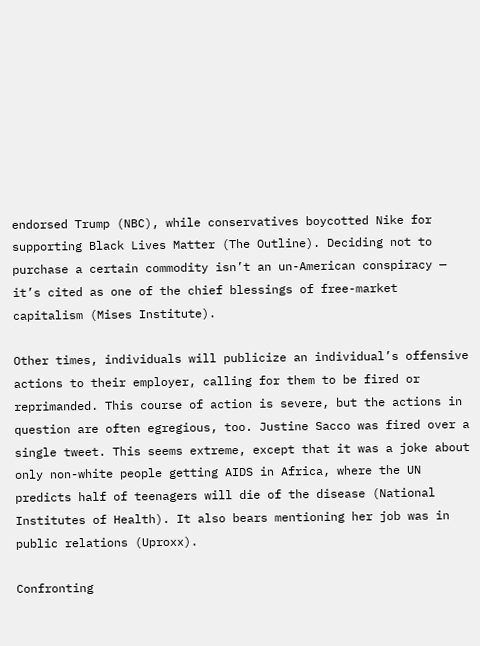endorsed Trump (NBC), while conservatives boycotted Nike for supporting Black Lives Matter (The Outline). Deciding not to purchase a certain commodity isn’t an un-American conspiracy — it’s cited as one of the chief blessings of free-market capitalism (Mises Institute).

Other times, individuals will publicize an individual’s offensive actions to their employer, calling for them to be fired or reprimanded. This course of action is severe, but the actions in question are often egregious, too. Justine Sacco was fired over a single tweet. This seems extreme, except that it was a joke about only non-white people getting AIDS in Africa, where the UN predicts half of teenagers will die of the disease (National Institutes of Health). It also bears mentioning her job was in public relations (Uproxx).

Confronting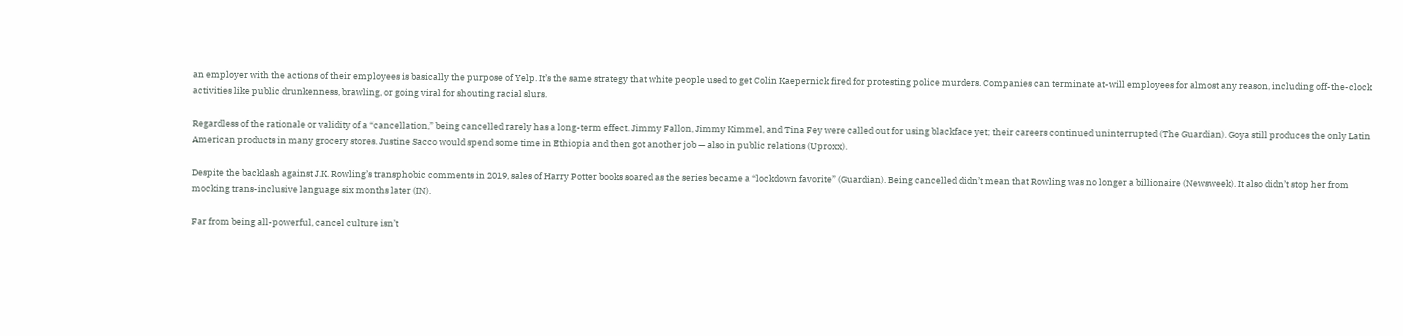an employer with the actions of their employees is basically the purpose of Yelp. It’s the same strategy that white people used to get Colin Kaepernick fired for protesting police murders. Companies can terminate at-will employees for almost any reason, including off-the-clock activities like public drunkenness, brawling, or going viral for shouting racial slurs.

Regardless of the rationale or validity of a “cancellation,” being cancelled rarely has a long-term effect. Jimmy Fallon, Jimmy Kimmel, and Tina Fey were called out for using blackface yet; their careers continued uninterrupted (The Guardian). Goya still produces the only Latin American products in many grocery stores. Justine Sacco would spend some time in Ethiopia and then got another job — also in public relations (Uproxx).

Despite the backlash against J.K. Rowling’s transphobic comments in 2019, sales of Harry Potter books soared as the series became a “lockdown favorite” (Guardian). Being cancelled didn’t mean that Rowling was no longer a billionaire (Newsweek). It also didn’t stop her from mocking trans-inclusive language six months later (IN).

Far from being all-powerful, cancel culture isn’t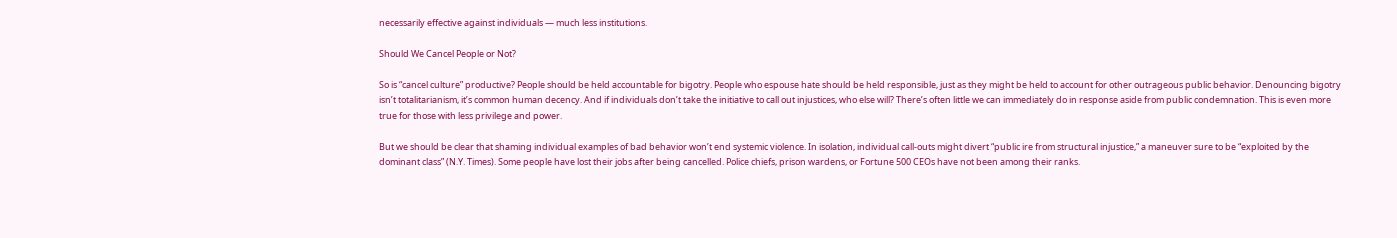necessarily effective against individuals — much less institutions.

Should We Cancel People or Not?

So is “cancel culture” productive? People should be held accountable for bigotry. People who espouse hate should be held responsible, just as they might be held to account for other outrageous public behavior. Denouncing bigotry isn’t totalitarianism, it’s common human decency. And if individuals don’t take the initiative to call out injustices, who else will? There’s often little we can immediately do in response aside from public condemnation. This is even more true for those with less privilege and power.

But we should be clear that shaming individual examples of bad behavior won’t end systemic violence. In isolation, individual call-outs might divert “public ire from structural injustice,” a maneuver sure to be “exploited by the dominant class” (N.Y. Times). Some people have lost their jobs after being cancelled. Police chiefs, prison wardens, or Fortune 500 CEOs have not been among their ranks.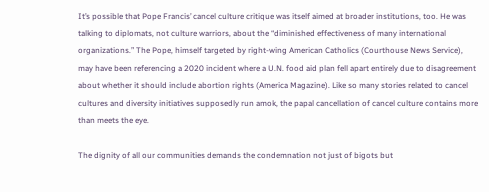It’s possible that Pope Francis’ cancel culture critique was itself aimed at broader institutions, too. He was talking to diplomats, not culture warriors, about the “diminished effectiveness of many international organizations.” The Pope, himself targeted by right-wing American Catholics (Courthouse News Service), may have been referencing a 2020 incident where a U.N. food aid plan fell apart entirely due to disagreement about whether it should include abortion rights (America Magazine). Like so many stories related to cancel cultures and diversity initiatives supposedly run amok, the papal cancellation of cancel culture contains more than meets the eye.

The dignity of all our communities demands the condemnation not just of bigots but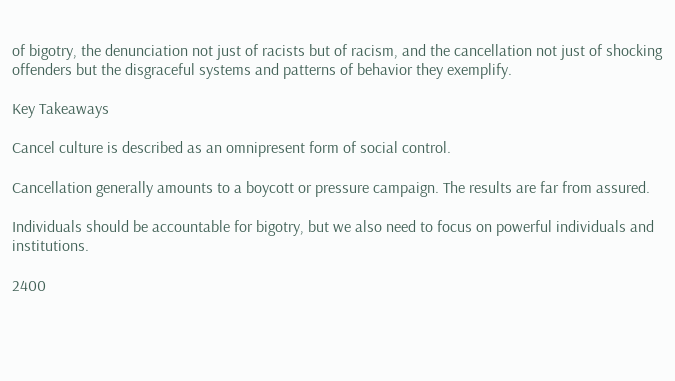of bigotry, the denunciation not just of racists but of racism, and the cancellation not just of shocking offenders but the disgraceful systems and patterns of behavior they exemplify.

Key Takeaways

Cancel culture is described as an omnipresent form of social control.

Cancellation generally amounts to a boycott or pressure campaign. The results are far from assured.

Individuals should be accountable for bigotry, but we also need to focus on powerful individuals and institutions.

2400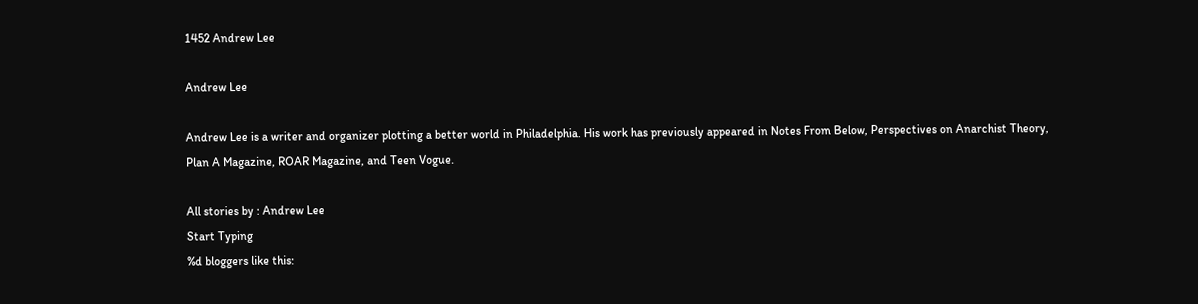1452 Andrew Lee

Andrew Lee

Andrew Lee is a writer and organizer plotting a better world in Philadelphia. His work has previously appeared in Notes From Below, Perspectives on Anarchist Theory, Plan A Magazine, ROAR Magazine, and Teen Vogue.

All stories by : Andrew Lee
Start Typing
%d bloggers like this: